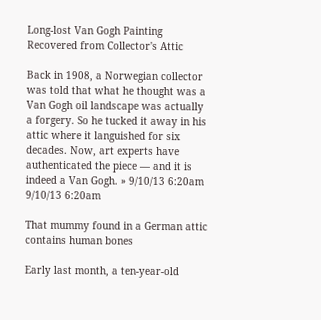Long-lost Van Gogh Painting Recovered from Collector's Attic

Back in 1908, a Norwegian collector was told that what he thought was a Van Gogh oil landscape was actually a forgery. So he tucked it away in his attic where it languished for six decades. Now, art experts have authenticated the piece — and it is indeed a Van Gogh. » 9/10/13 6:20am 9/10/13 6:20am

That mummy found in a German attic contains human bones

Early last month, a ten-year-old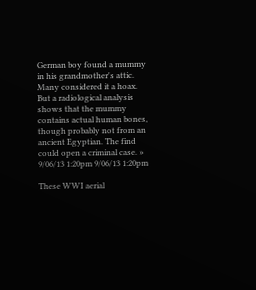German boy found a mummy in his grandmother's attic. Many considered it a hoax. But a radiological analysis shows that the mummy contains actual human bones, though probably not from an ancient Egyptian. The find could open a criminal case. » 9/06/13 1:20pm 9/06/13 1:20pm

These WWI aerial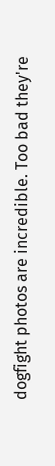dogfight photos are incredible. Too bad they're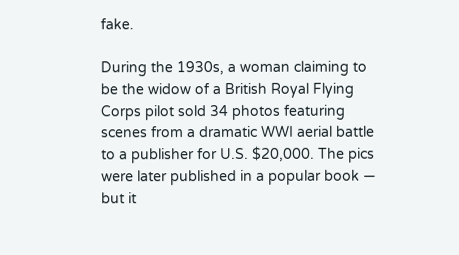fake.

During the 1930s, a woman claiming to be the widow of a British Royal Flying Corps pilot sold 34 photos featuring scenes from a dramatic WWI aerial battle to a publisher for U.S. $20,000. The pics were later published in a popular book — but it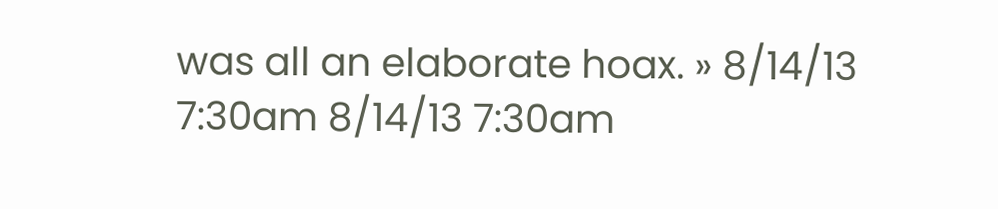was all an elaborate hoax. » 8/14/13 7:30am 8/14/13 7:30am